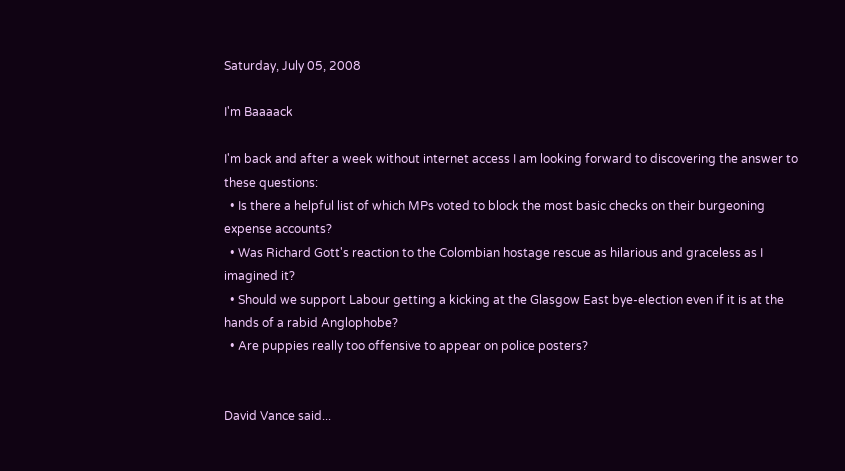Saturday, July 05, 2008

I'm Baaaack

I'm back and after a week without internet access I am looking forward to discovering the answer to these questions:
  • Is there a helpful list of which MPs voted to block the most basic checks on their burgeoning expense accounts?
  • Was Richard Gott's reaction to the Colombian hostage rescue as hilarious and graceless as I imagined it?
  • Should we support Labour getting a kicking at the Glasgow East bye-election even if it is at the hands of a rabid Anglophobe?
  • Are puppies really too offensive to appear on police posters?


David Vance said...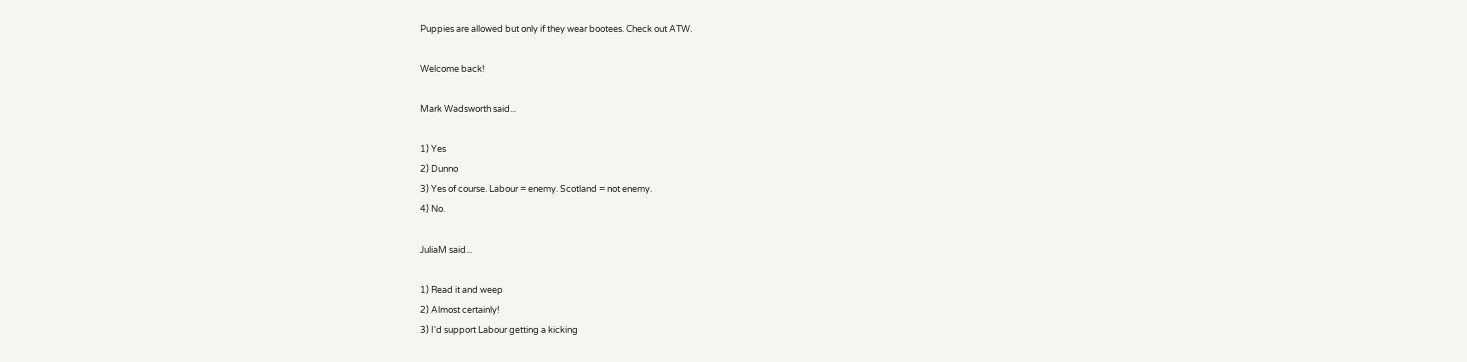Puppies are allowed but only if they wear bootees. Check out ATW.

Welcome back!

Mark Wadsworth said...

1) Yes
2) Dunno
3) Yes of course. Labour = enemy. Scotland = not enemy.
4) No.

JuliaM said...

1) Read it and weep
2) Almost certainly!
3) I'd support Labour getting a kicking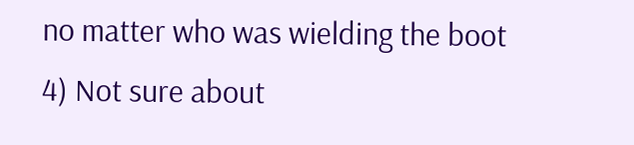no matter who was wielding the boot
4) Not sure about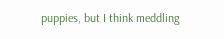puppies, but I think meddling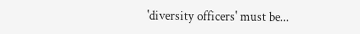'diversity officers' must be...